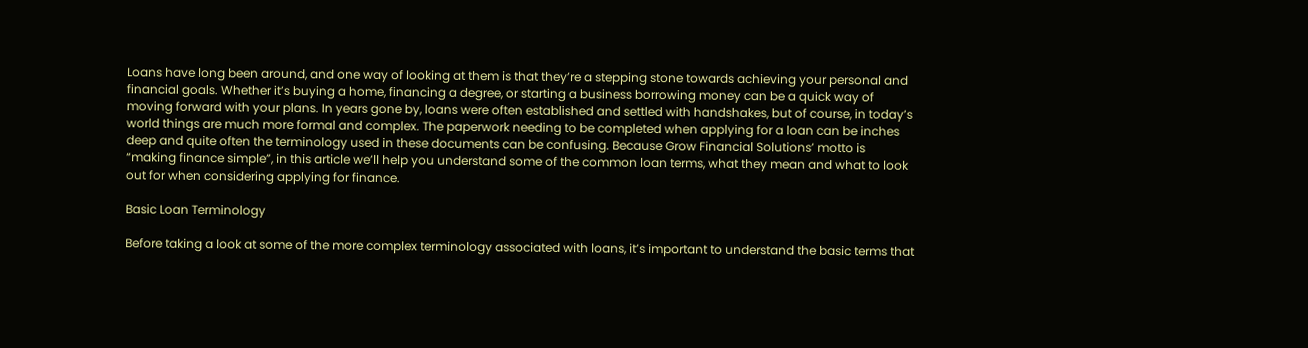Loans have long been around, and one way of looking at them is that they’re a stepping stone towards achieving your personal and financial goals. Whether it’s buying a home, financing a degree, or starting a business borrowing money can be a quick way of moving forward with your plans. In years gone by, loans were often established and settled with handshakes, but of course, in today’s world things are much more formal and complex. The paperwork needing to be completed when applying for a loan can be inches deep and quite often the terminology used in these documents can be confusing. Because Grow Financial Solutions’ motto is “making finance simple”, in this article we’ll help you understand some of the common loan terms, what they mean and what to look out for when considering applying for finance.

Basic Loan Terminology

Before taking a look at some of the more complex terminology associated with loans, it’s important to understand the basic terms that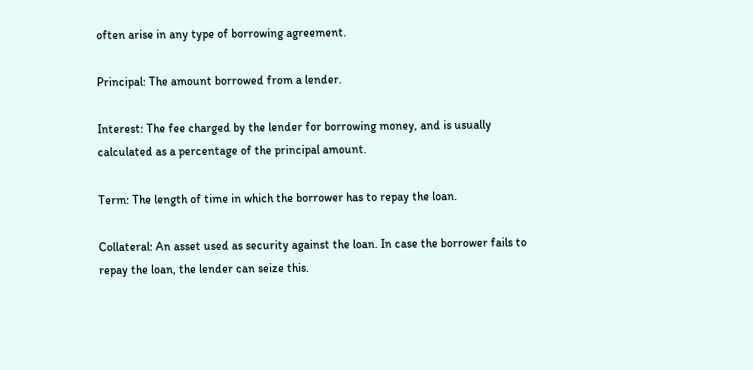often arise in any type of borrowing agreement.

Principal: The amount borrowed from a lender.

Interest: The fee charged by the lender for borrowing money, and is usually calculated as a percentage of the principal amount.

Term: The length of time in which the borrower has to repay the loan.

Collateral: An asset used as security against the loan. In case the borrower fails to repay the loan, the lender can seize this.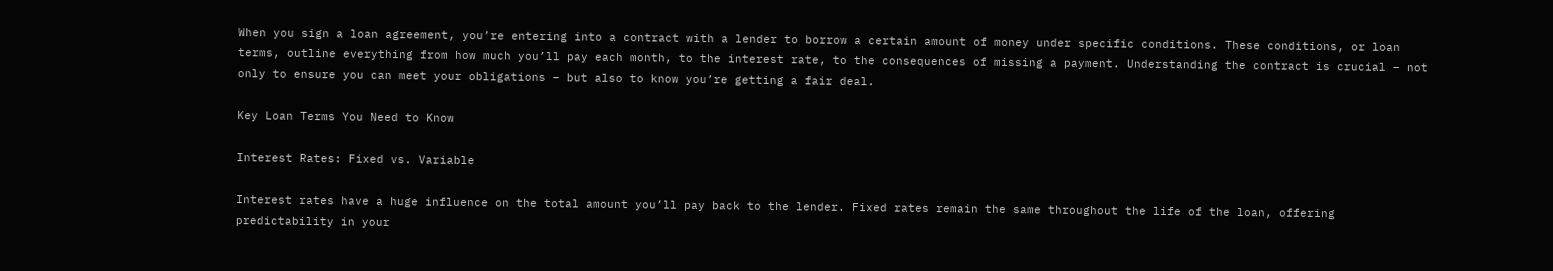When you sign a loan agreement, you’re entering into a contract with a lender to borrow a certain amount of money under specific conditions. These conditions, or loan terms, outline everything from how much you’ll pay each month, to the interest rate, to the consequences of missing a payment. Understanding the contract is crucial – not only to ensure you can meet your obligations – but also to know you’re getting a fair deal.

Key Loan Terms You Need to Know

Interest Rates: Fixed vs. Variable

Interest rates have a huge influence on the total amount you’ll pay back to the lender. Fixed rates remain the same throughout the life of the loan, offering predictability in your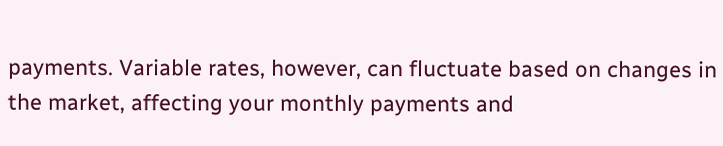payments. Variable rates, however, can fluctuate based on changes in the market, affecting your monthly payments and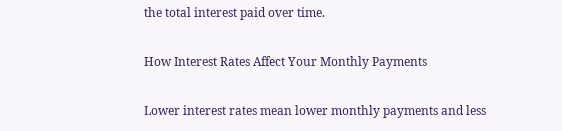the total interest paid over time.

How Interest Rates Affect Your Monthly Payments

Lower interest rates mean lower monthly payments and less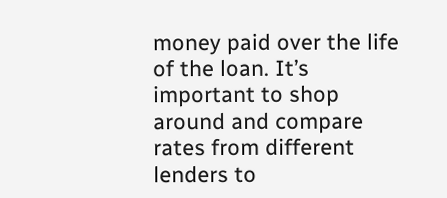money paid over the life of the loan. It’s important to shop around and compare rates from different lenders to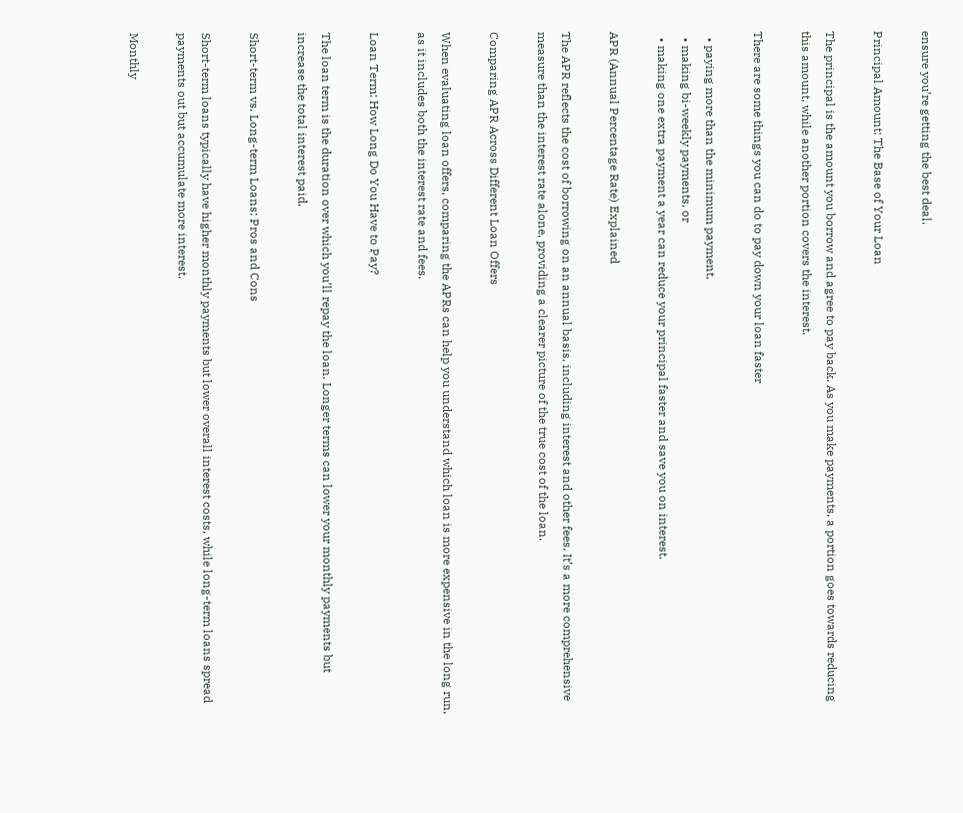ensure you’re getting the best deal.

Principal Amount: The Base of Your Loan

The principal is the amount you borrow and agree to pay back. As you make payments, a portion goes towards reducing this amount, while another portion covers the interest.

There are some things you can do to pay down your loan faster

  • paying more than the minimum payment,
  • making bi-weekly payments, or
  • making one extra payment a year can reduce your principal faster and save you on interest.

APR (Annual Percentage Rate) Explained

The APR reflects the cost of borrowing on an annual basis, including interest and other fees. It’s a more comprehensive measure than the interest rate alone, providing a clearer picture of the true cost of the loan.

Comparing APR Across Different Loan Offers

When evaluating loan offers, comparing the APRs can help you understand which loan is more expensive in the long run, as it includes both the interest rate and fees.

Loan Term: How Long Do You Have to Pay?

The loan term is the duration over which you’ll repay the loan. Longer terms can lower your monthly payments but increase the total interest paid.

Short-term vs. Long-term Loans: Pros and Cons

Short-term loans typically have higher monthly payments but lower overall interest costs, while long-term loans spread payments out but accumulate more interest.

Monthly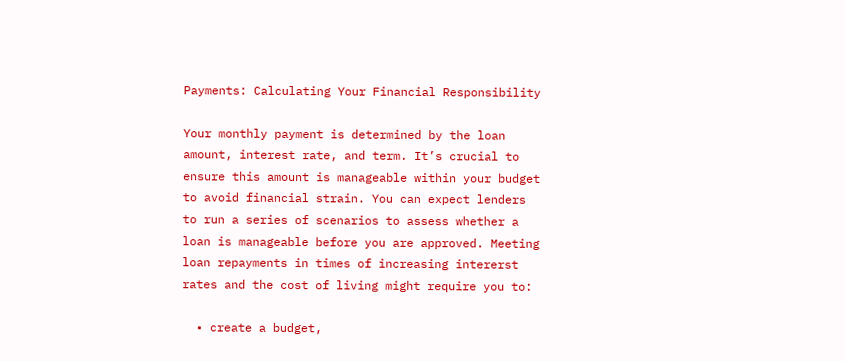Payments: Calculating Your Financial Responsibility

Your monthly payment is determined by the loan amount, interest rate, and term. It’s crucial to ensure this amount is manageable within your budget to avoid financial strain. You can expect lenders to run a series of scenarios to assess whether a loan is manageable before you are approved. Meeting loan repayments in times of increasing intererst rates and the cost of living might require you to:

  • create a budget,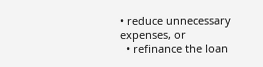• reduce unnecessary expenses, or
  • refinance the loan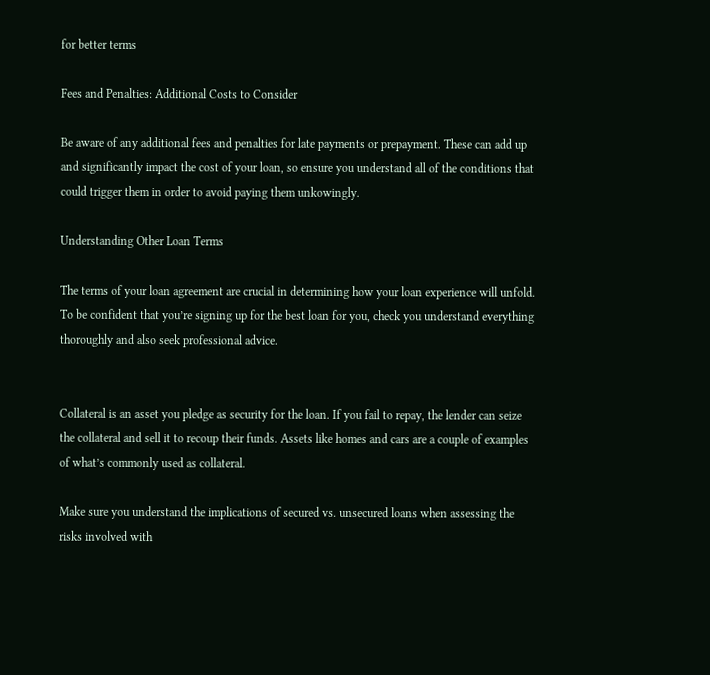for better terms

Fees and Penalties: Additional Costs to Consider

Be aware of any additional fees and penalties for late payments or prepayment. These can add up and significantly impact the cost of your loan, so ensure you understand all of the conditions that could trigger them in order to avoid paying them unkowingly.

Understanding Other Loan Terms

The terms of your loan agreement are crucial in determining how your loan experience will unfold. To be confident that you’re signing up for the best loan for you, check you understand everything thoroughly and also seek professional advice.


Collateral is an asset you pledge as security for the loan. If you fail to repay, the lender can seize the collateral and sell it to recoup their funds. Assets like homes and cars are a couple of examples of what’s commonly used as collateral.

Make sure you understand the implications of secured vs. unsecured loans when assessing the risks involved with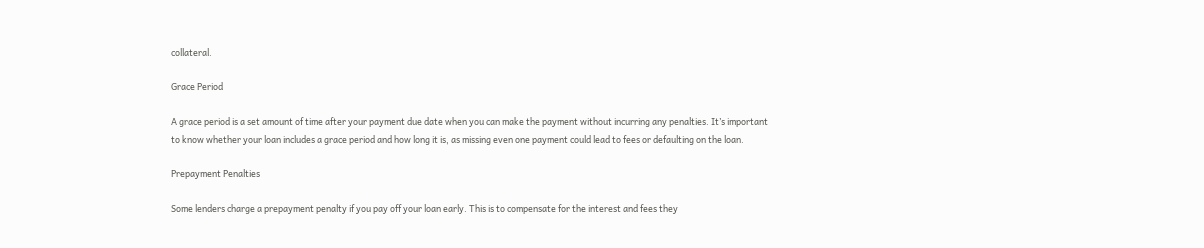collateral.

Grace Period

A grace period is a set amount of time after your payment due date when you can make the payment without incurring any penalties. It’s important to know whether your loan includes a grace period and how long it is, as missing even one payment could lead to fees or defaulting on the loan.

Prepayment Penalties

Some lenders charge a prepayment penalty if you pay off your loan early. This is to compensate for the interest and fees they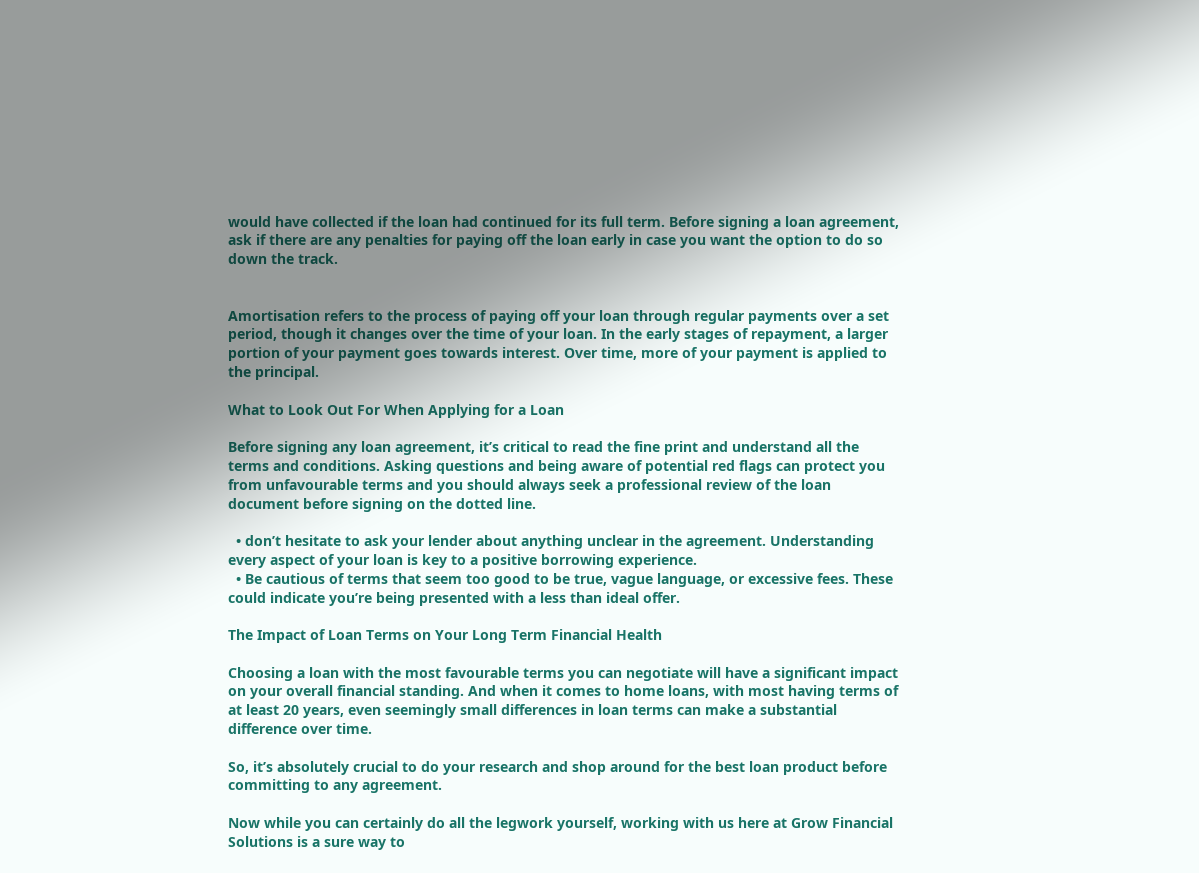would have collected if the loan had continued for its full term. Before signing a loan agreement, ask if there are any penalties for paying off the loan early in case you want the option to do so down the track.


Amortisation refers to the process of paying off your loan through regular payments over a set period, though it changes over the time of your loan. In the early stages of repayment, a larger portion of your payment goes towards interest. Over time, more of your payment is applied to the principal.

What to Look Out For When Applying for a Loan

Before signing any loan agreement, it’s critical to read the fine print and understand all the terms and conditions. Asking questions and being aware of potential red flags can protect you from unfavourable terms and you should always seek a professional review of the loan document before signing on the dotted line.

  • don’t hesitate to ask your lender about anything unclear in the agreement. Understanding every aspect of your loan is key to a positive borrowing experience.
  • Be cautious of terms that seem too good to be true, vague language, or excessive fees. These could indicate you’re being presented with a less than ideal offer.

The Impact of Loan Terms on Your Long Term Financial Health

Choosing a loan with the most favourable terms you can negotiate will have a significant impact on your overall financial standing. And when it comes to home loans, with most having terms of at least 20 years, even seemingly small differences in loan terms can make a substantial difference over time.

So, it’s absolutely crucial to do your research and shop around for the best loan product before committing to any agreement.

Now while you can certainly do all the legwork yourself, working with us here at Grow Financial Solutions is a sure way to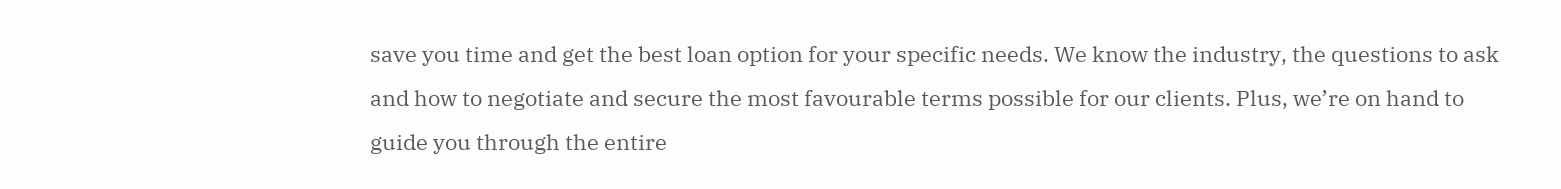save you time and get the best loan option for your specific needs. We know the industry, the questions to ask and how to negotiate and secure the most favourable terms possible for our clients. Plus, we’re on hand to guide you through the entire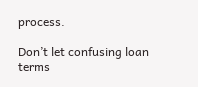process.

Don’t let confusing loan terms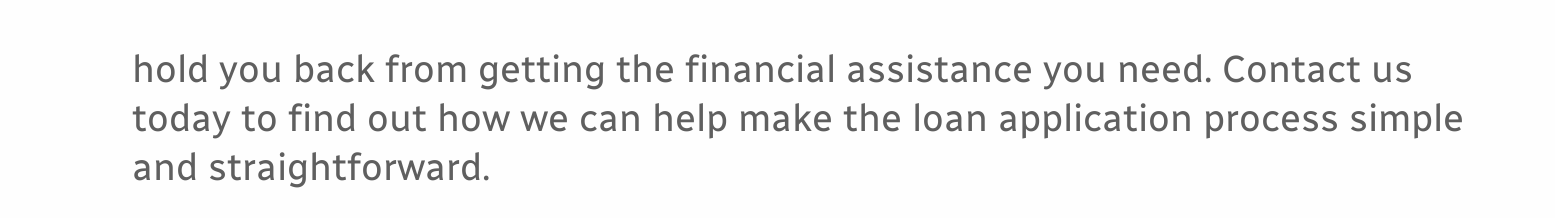hold you back from getting the financial assistance you need. Contact us today to find out how we can help make the loan application process simple and straightforward.